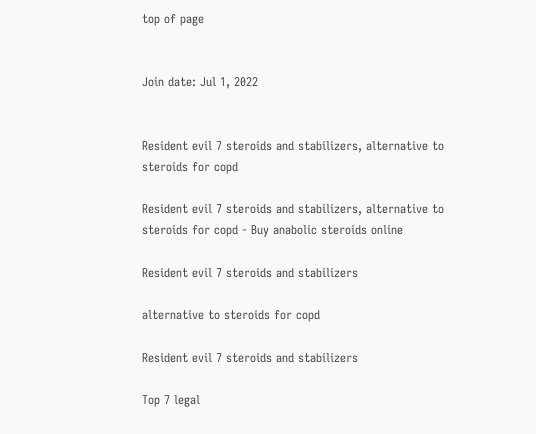top of page


Join date: Jul 1, 2022


Resident evil 7 steroids and stabilizers, alternative to steroids for copd

Resident evil 7 steroids and stabilizers, alternative to steroids for copd - Buy anabolic steroids online

Resident evil 7 steroids and stabilizers

alternative to steroids for copd

Resident evil 7 steroids and stabilizers

Top 7 legal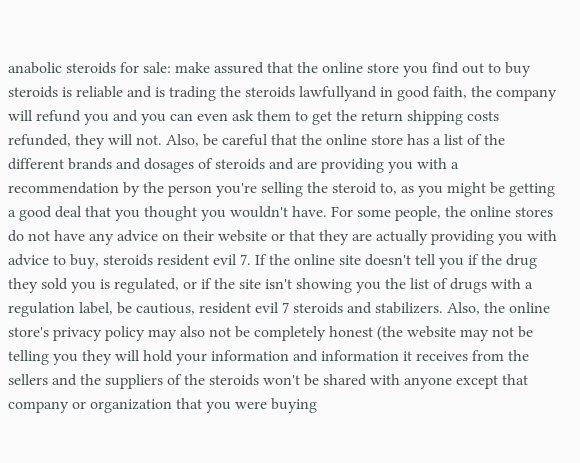anabolic steroids for sale: make assured that the online store you find out to buy steroids is reliable and is trading the steroids lawfullyand in good faith, the company will refund you and you can even ask them to get the return shipping costs refunded, they will not. Also, be careful that the online store has a list of the different brands and dosages of steroids and are providing you with a recommendation by the person you're selling the steroid to, as you might be getting a good deal that you thought you wouldn't have. For some people, the online stores do not have any advice on their website or that they are actually providing you with advice to buy, steroids resident evil 7. If the online site doesn't tell you if the drug they sold you is regulated, or if the site isn't showing you the list of drugs with a regulation label, be cautious, resident evil 7 steroids and stabilizers. Also, the online store's privacy policy may also not be completely honest (the website may not be telling you they will hold your information and information it receives from the sellers and the suppliers of the steroids won't be shared with anyone except that company or organization that you were buying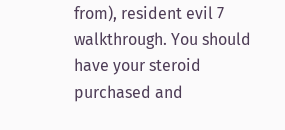from), resident evil 7 walkthrough. You should have your steroid purchased and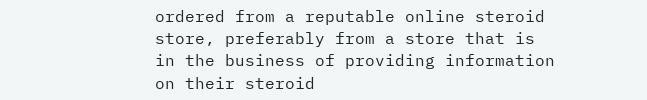ordered from a reputable online steroid store, preferably from a store that is in the business of providing information on their steroid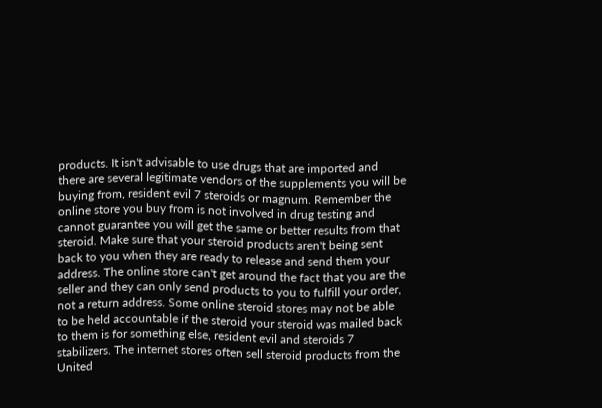products. It isn't advisable to use drugs that are imported and there are several legitimate vendors of the supplements you will be buying from, resident evil 7 steroids or magnum. Remember the online store you buy from is not involved in drug testing and cannot guarantee you will get the same or better results from that steroid. Make sure that your steroid products aren't being sent back to you when they are ready to release and send them your address. The online store can't get around the fact that you are the seller and they can only send products to you to fulfill your order, not a return address. Some online steroid stores may not be able to be held accountable if the steroid your steroid was mailed back to them is for something else, resident evil and steroids 7 stabilizers. The internet stores often sell steroid products from the United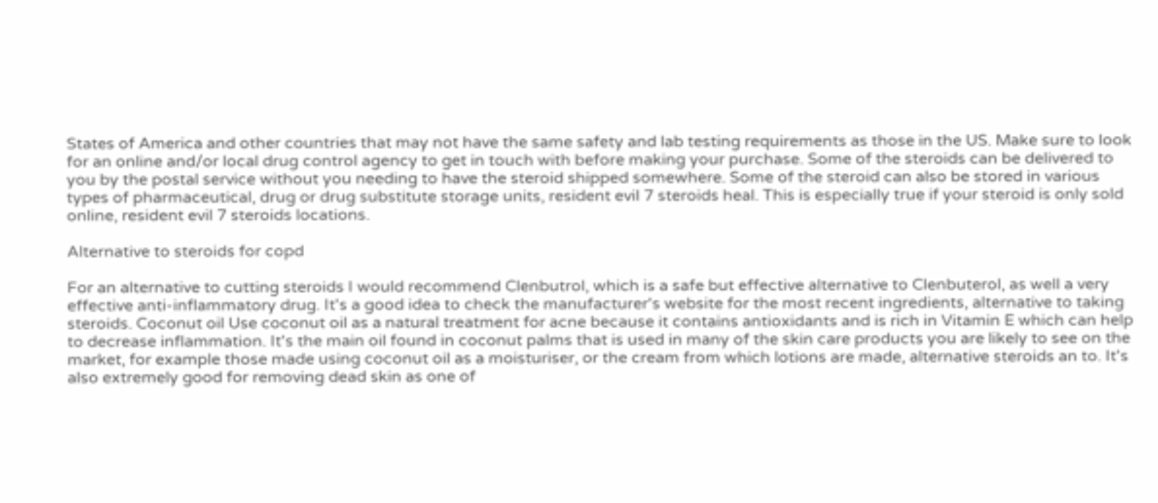States of America and other countries that may not have the same safety and lab testing requirements as those in the US. Make sure to look for an online and/or local drug control agency to get in touch with before making your purchase. Some of the steroids can be delivered to you by the postal service without you needing to have the steroid shipped somewhere. Some of the steroid can also be stored in various types of pharmaceutical, drug or drug substitute storage units, resident evil 7 steroids heal. This is especially true if your steroid is only sold online, resident evil 7 steroids locations.

Alternative to steroids for copd

For an alternative to cutting steroids I would recommend Clenbutrol, which is a safe but effective alternative to Clenbuterol, as well a very effective anti-inflammatory drug. It's a good idea to check the manufacturer's website for the most recent ingredients, alternative to taking steroids. Coconut oil Use coconut oil as a natural treatment for acne because it contains antioxidants and is rich in Vitamin E which can help to decrease inflammation. It's the main oil found in coconut palms that is used in many of the skin care products you are likely to see on the market, for example those made using coconut oil as a moisturiser, or the cream from which lotions are made, alternative steroids an to. It's also extremely good for removing dead skin as one of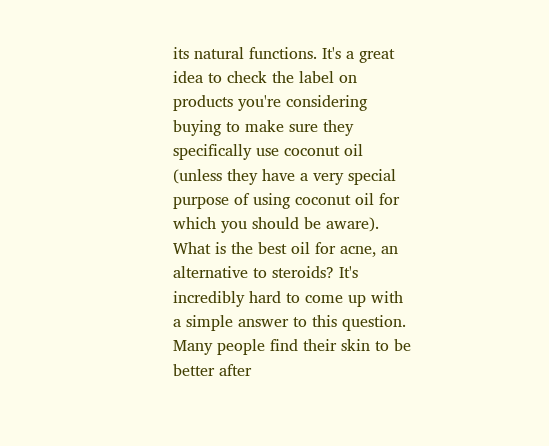its natural functions. It's a great idea to check the label on products you're considering buying to make sure they specifically use coconut oil (unless they have a very special purpose of using coconut oil for which you should be aware). What is the best oil for acne, an alternative to steroids? It's incredibly hard to come up with a simple answer to this question. Many people find their skin to be better after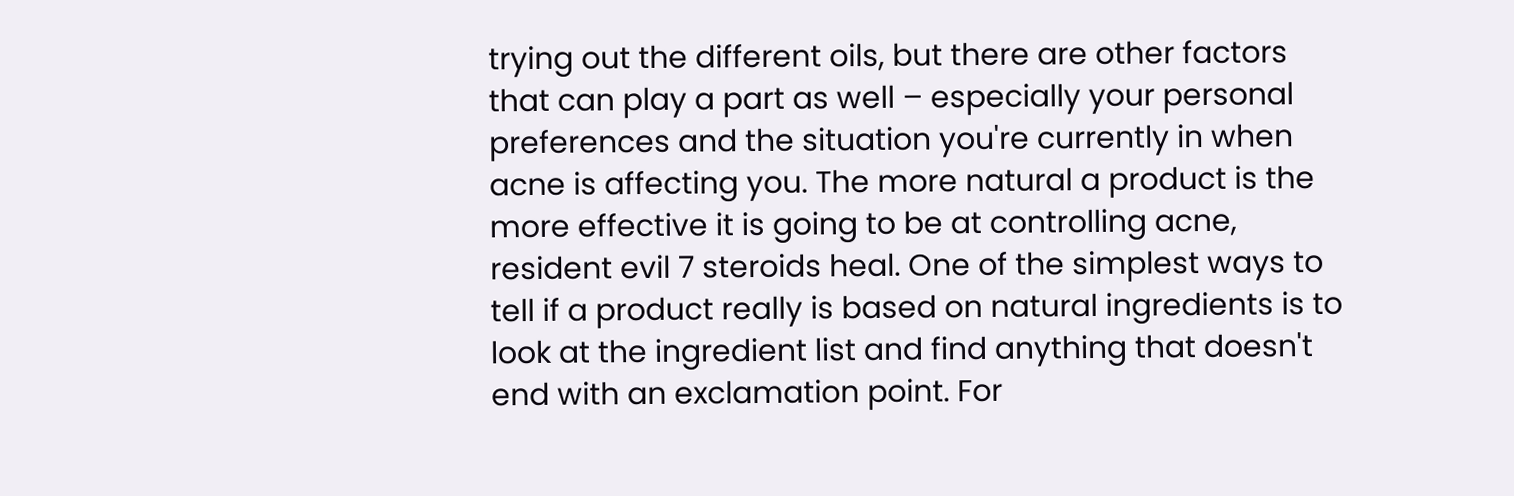trying out the different oils, but there are other factors that can play a part as well – especially your personal preferences and the situation you're currently in when acne is affecting you. The more natural a product is the more effective it is going to be at controlling acne, resident evil 7 steroids heal. One of the simplest ways to tell if a product really is based on natural ingredients is to look at the ingredient list and find anything that doesn't end with an exclamation point. For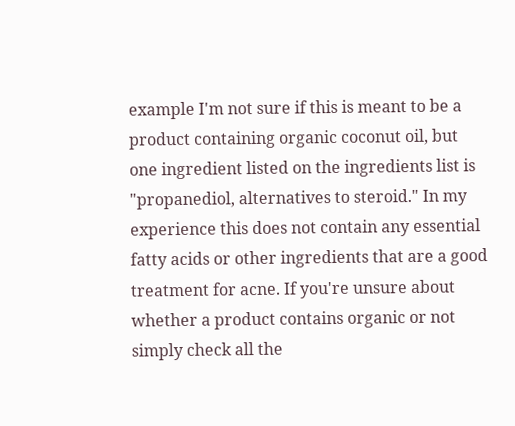example I'm not sure if this is meant to be a product containing organic coconut oil, but one ingredient listed on the ingredients list is "propanediol, alternatives to steroid." In my experience this does not contain any essential fatty acids or other ingredients that are a good treatment for acne. If you're unsure about whether a product contains organic or not simply check all the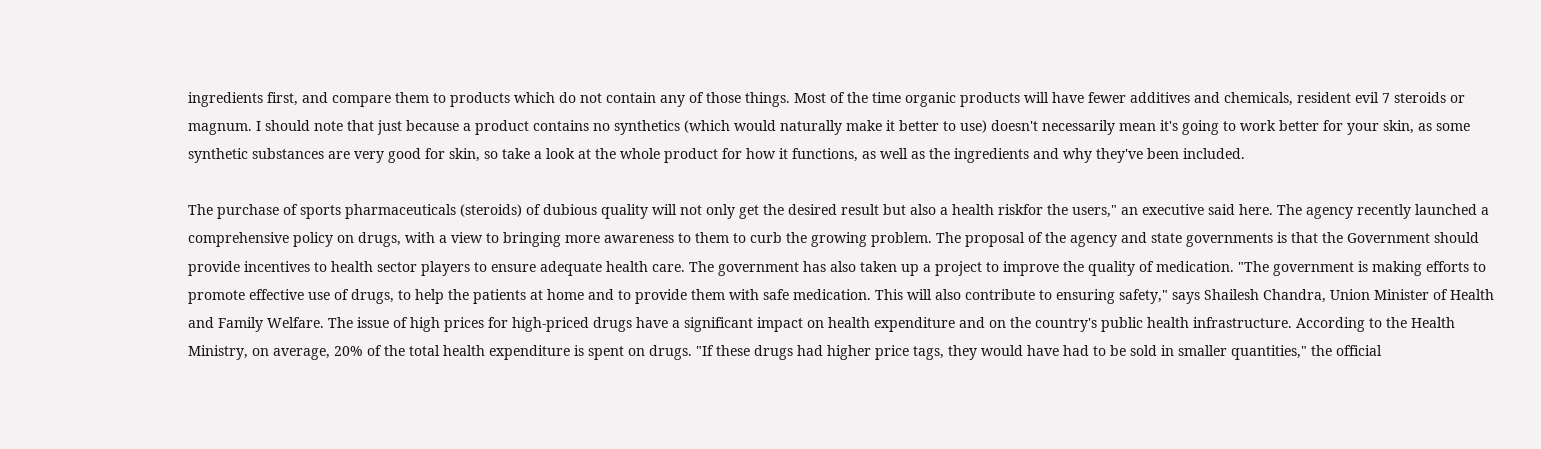ingredients first, and compare them to products which do not contain any of those things. Most of the time organic products will have fewer additives and chemicals, resident evil 7 steroids or magnum. I should note that just because a product contains no synthetics (which would naturally make it better to use) doesn't necessarily mean it's going to work better for your skin, as some synthetic substances are very good for skin, so take a look at the whole product for how it functions, as well as the ingredients and why they've been included.

The purchase of sports pharmaceuticals (steroids) of dubious quality will not only get the desired result but also a health riskfor the users," an executive said here. The agency recently launched a comprehensive policy on drugs, with a view to bringing more awareness to them to curb the growing problem. The proposal of the agency and state governments is that the Government should provide incentives to health sector players to ensure adequate health care. The government has also taken up a project to improve the quality of medication. "The government is making efforts to promote effective use of drugs, to help the patients at home and to provide them with safe medication. This will also contribute to ensuring safety," says Shailesh Chandra, Union Minister of Health and Family Welfare. The issue of high prices for high-priced drugs have a significant impact on health expenditure and on the country's public health infrastructure. According to the Health Ministry, on average, 20% of the total health expenditure is spent on drugs. "If these drugs had higher price tags, they would have had to be sold in smaller quantities," the official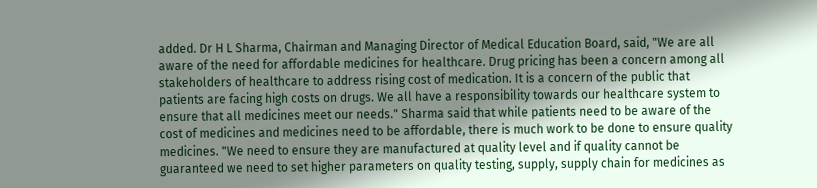added. Dr H L Sharma, Chairman and Managing Director of Medical Education Board, said, "We are all aware of the need for affordable medicines for healthcare. Drug pricing has been a concern among all stakeholders of healthcare to address rising cost of medication. It is a concern of the public that patients are facing high costs on drugs. We all have a responsibility towards our healthcare system to ensure that all medicines meet our needs." Sharma said that while patients need to be aware of the cost of medicines and medicines need to be affordable, there is much work to be done to ensure quality medicines. "We need to ensure they are manufactured at quality level and if quality cannot be guaranteed we need to set higher parameters on quality testing, supply, supply chain for medicines as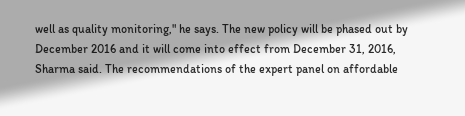well as quality monitoring," he says. The new policy will be phased out by December 2016 and it will come into effect from December 31, 2016, Sharma said. The recommendations of the expert panel on affordable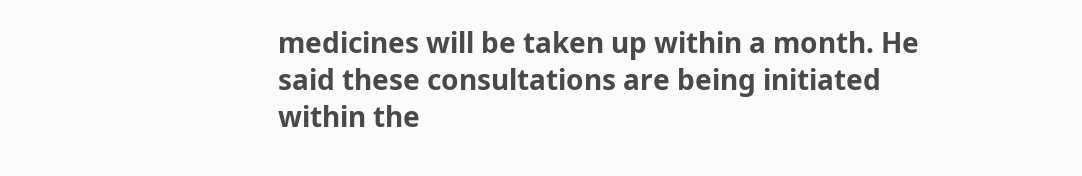medicines will be taken up within a month. He said these consultations are being initiated within the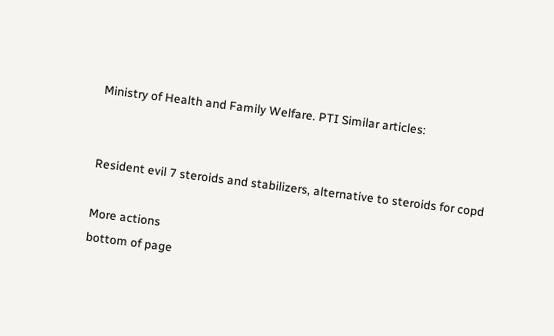Ministry of Health and Family Welfare. PTI Similar articles:


Resident evil 7 steroids and stabilizers, alternative to steroids for copd

More actions
bottom of page